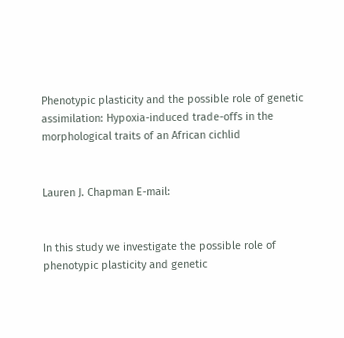Phenotypic plasticity and the possible role of genetic assimilation: Hypoxia-induced trade-offs in the morphological traits of an African cichlid


Lauren J. Chapman E-mail:


In this study we investigate the possible role of phenotypic plasticity and genetic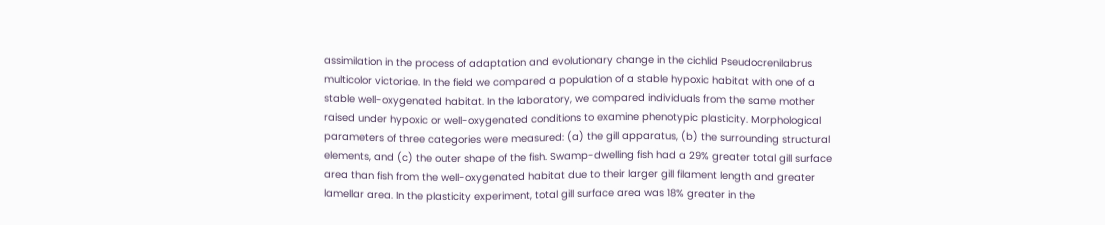assimilation in the process of adaptation and evolutionary change in the cichlid Pseudocrenilabrus multicolor victoriae. In the field we compared a population of a stable hypoxic habitat with one of a stable well-oxygenated habitat. In the laboratory, we compared individuals from the same mother raised under hypoxic or well-oxygenated conditions to examine phenotypic plasticity. Morphological parameters of three categories were measured: (a) the gill apparatus, (b) the surrounding structural elements, and (c) the outer shape of the fish. Swamp-dwelling fish had a 29% greater total gill surface area than fish from the well-oxygenated habitat due to their larger gill filament length and greater lamellar area. In the plasticity experiment, total gill surface area was 18% greater in the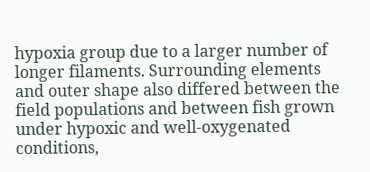hypoxia group due to a larger number of longer filaments. Surrounding elements and outer shape also differed between the field populations and between fish grown under hypoxic and well-oxygenated conditions,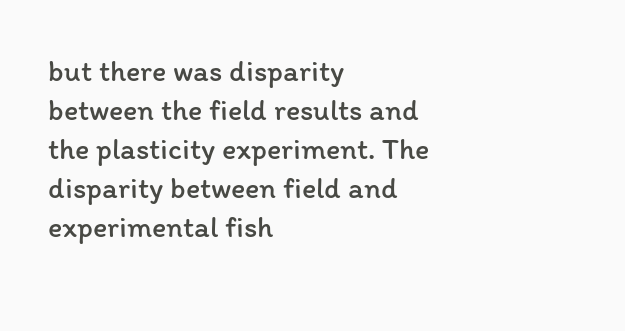but there was disparity between the field results and the plasticity experiment. The disparity between field and experimental fish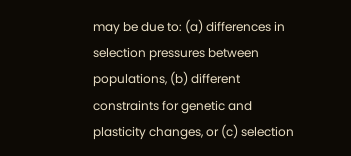may be due to: (a) differences in selection pressures between populations, (b) different constraints for genetic and plasticity changes, or (c) selection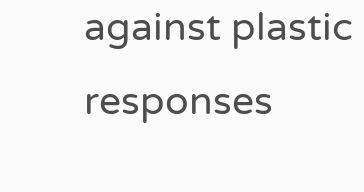against plastic responses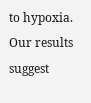to hypoxia. Our results suggest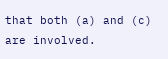that both (a) and (c) are involved.